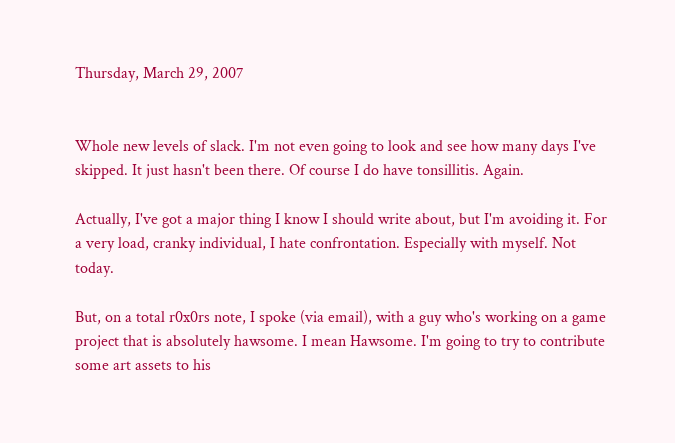Thursday, March 29, 2007


Whole new levels of slack. I'm not even going to look and see how many days I've skipped. It just hasn't been there. Of course I do have tonsillitis. Again.

Actually, I've got a major thing I know I should write about, but I'm avoiding it. For a very load, cranky individual, I hate confrontation. Especially with myself. Not today.

But, on a total r0x0rs note, I spoke (via email), with a guy who's working on a game project that is absolutely hawsome. I mean Hawsome. I'm going to try to contribute some art assets to his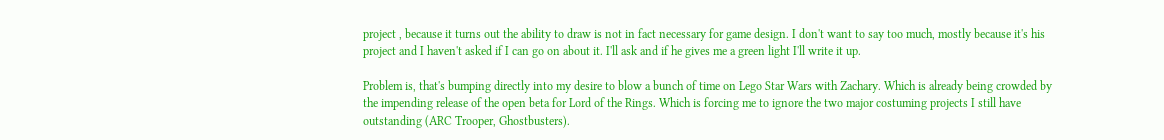project , because it turns out the ability to draw is not in fact necessary for game design. I don't want to say too much, mostly because it's his project and I haven't asked if I can go on about it. I'll ask and if he gives me a green light I'll write it up.

Problem is, that's bumping directly into my desire to blow a bunch of time on Lego Star Wars with Zachary. Which is already being crowded by the impending release of the open beta for Lord of the Rings. Which is forcing me to ignore the two major costuming projects I still have outstanding (ARC Trooper, Ghostbusters).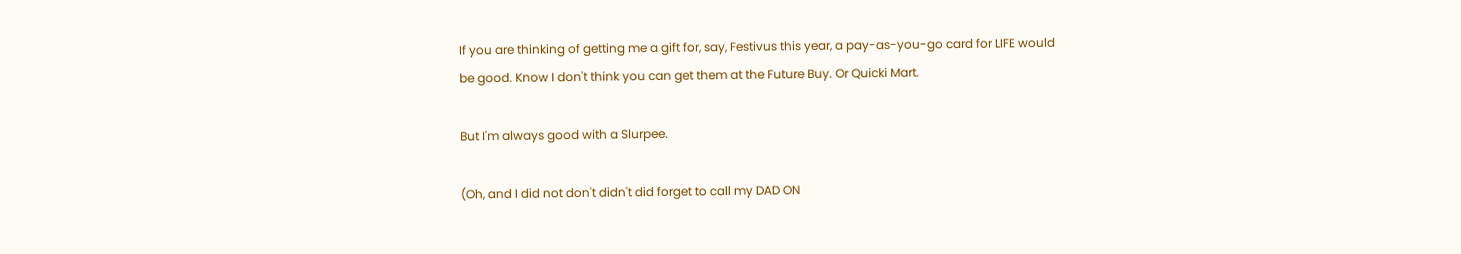If you are thinking of getting me a gift for, say, Festivus this year, a pay-as-you-go card for LIFE would be good. Know I don't think you can get them at the Future Buy. Or Quicki Mart.

But I'm always good with a Slurpee.

(Oh, and I did not don't didn't did forget to call my DAD ON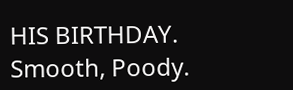HIS BIRTHDAY. Smooth, Poody.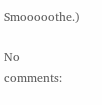Smooooothe.)

No comments: